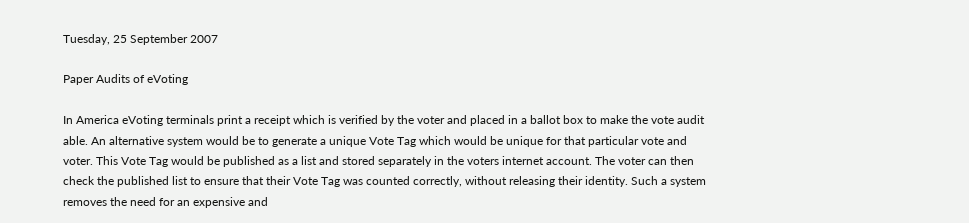Tuesday, 25 September 2007

Paper Audits of eVoting

In America eVoting terminals print a receipt which is verified by the voter and placed in a ballot box to make the vote audit able. An alternative system would be to generate a unique Vote Tag which would be unique for that particular vote and voter. This Vote Tag would be published as a list and stored separately in the voters internet account. The voter can then check the published list to ensure that their Vote Tag was counted correctly, without releasing their identity. Such a system removes the need for an expensive and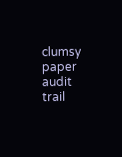clumsy paper audit trail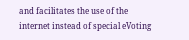and facilitates the use of the internet instead of special eVoting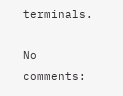terminals.

No comments: